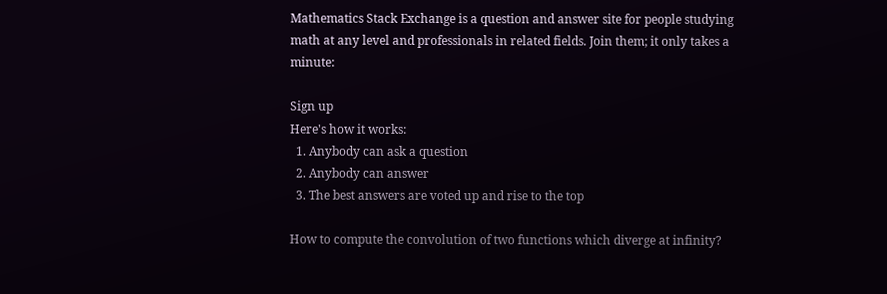Mathematics Stack Exchange is a question and answer site for people studying math at any level and professionals in related fields. Join them; it only takes a minute:

Sign up
Here's how it works:
  1. Anybody can ask a question
  2. Anybody can answer
  3. The best answers are voted up and rise to the top

How to compute the convolution of two functions which diverge at infinity?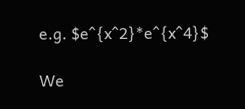e.g. $e^{x^2}*e^{x^4}$

We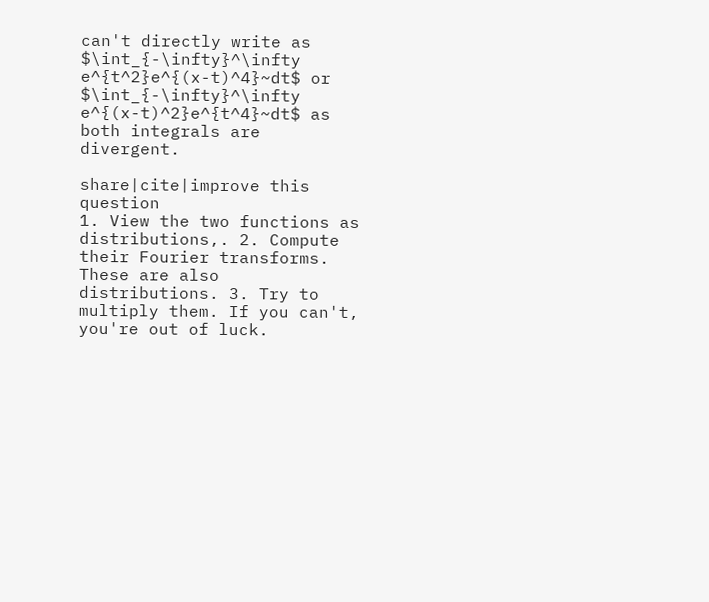can't directly write as $\int_{-\infty}^\infty e^{t^2}e^{(x-t)^4}~dt$ or $\int_{-\infty}^\infty e^{(x-t)^2}e^{t^4}~dt$ as both integrals are divergent.

share|cite|improve this question
1. View the two functions as distributions,. 2. Compute their Fourier transforms. These are also distributions. 3. Try to multiply them. If you can't, you're out of luck.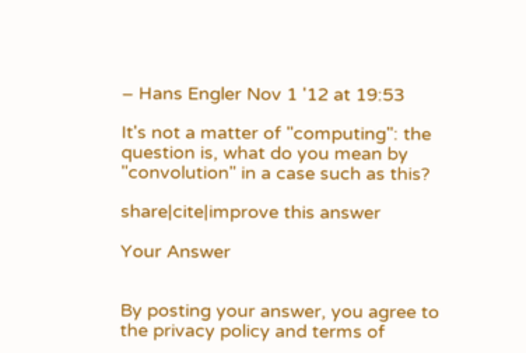– Hans Engler Nov 1 '12 at 19:53

It's not a matter of "computing": the question is, what do you mean by "convolution" in a case such as this?

share|cite|improve this answer

Your Answer


By posting your answer, you agree to the privacy policy and terms of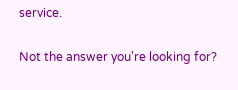service.

Not the answer you're looking for?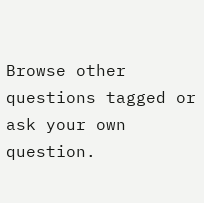Browse other questions tagged or ask your own question.